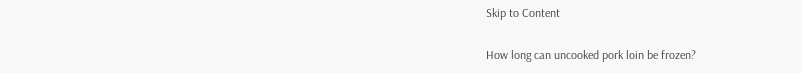Skip to Content

How long can uncooked pork loin be frozen?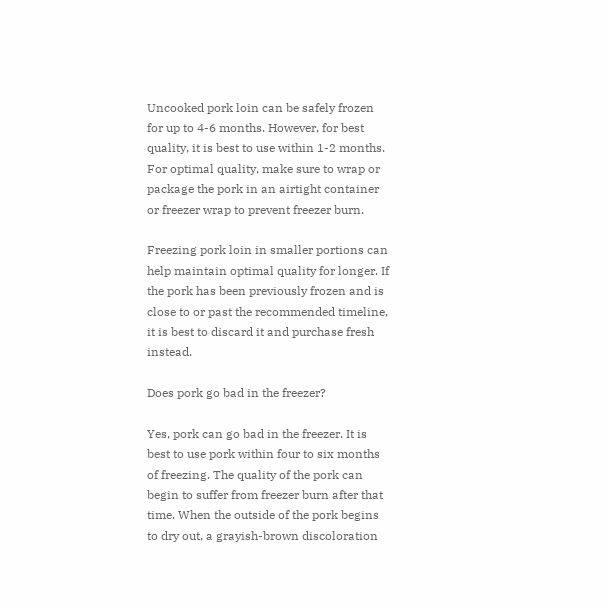Uncooked pork loin can be safely frozen for up to 4-6 months. However, for best quality, it is best to use within 1-2 months. For optimal quality, make sure to wrap or package the pork in an airtight container or freezer wrap to prevent freezer burn.

Freezing pork loin in smaller portions can help maintain optimal quality for longer. If the pork has been previously frozen and is close to or past the recommended timeline, it is best to discard it and purchase fresh instead.

Does pork go bad in the freezer?

Yes, pork can go bad in the freezer. It is best to use pork within four to six months of freezing. The quality of the pork can begin to suffer from freezer burn after that time. When the outside of the pork begins to dry out, a grayish-brown discoloration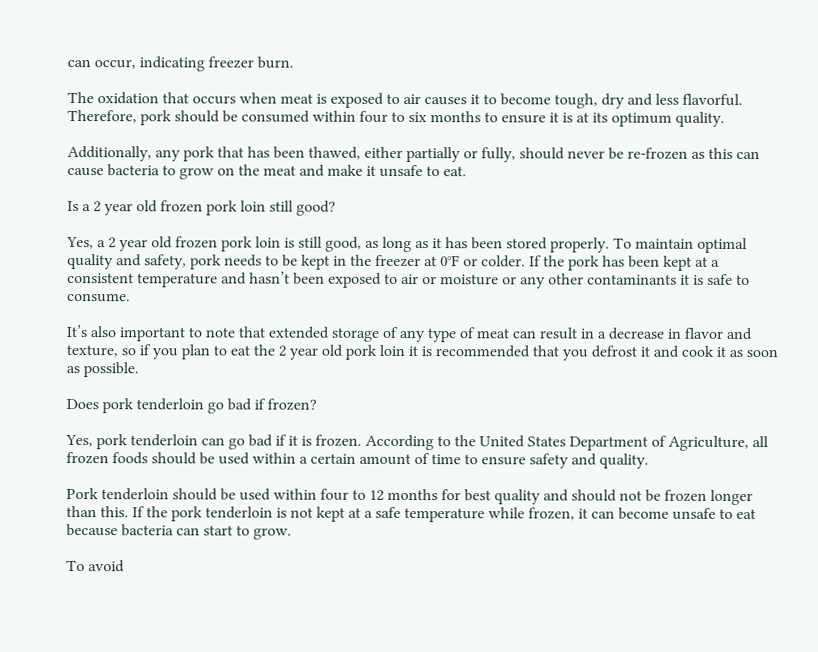can occur, indicating freezer burn.

The oxidation that occurs when meat is exposed to air causes it to become tough, dry and less flavorful. Therefore, pork should be consumed within four to six months to ensure it is at its optimum quality.

Additionally, any pork that has been thawed, either partially or fully, should never be re-frozen as this can cause bacteria to grow on the meat and make it unsafe to eat.

Is a 2 year old frozen pork loin still good?

Yes, a 2 year old frozen pork loin is still good, as long as it has been stored properly. To maintain optimal quality and safety, pork needs to be kept in the freezer at 0°F or colder. If the pork has been kept at a consistent temperature and hasn’t been exposed to air or moisture or any other contaminants it is safe to consume.

It’s also important to note that extended storage of any type of meat can result in a decrease in flavor and texture, so if you plan to eat the 2 year old pork loin it is recommended that you defrost it and cook it as soon as possible.

Does pork tenderloin go bad if frozen?

Yes, pork tenderloin can go bad if it is frozen. According to the United States Department of Agriculture, all frozen foods should be used within a certain amount of time to ensure safety and quality.

Pork tenderloin should be used within four to 12 months for best quality and should not be frozen longer than this. If the pork tenderloin is not kept at a safe temperature while frozen, it can become unsafe to eat because bacteria can start to grow.

To avoid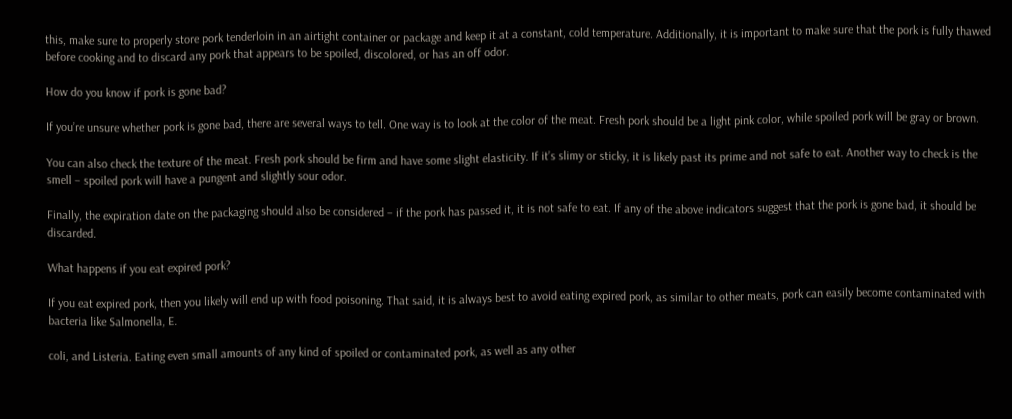this, make sure to properly store pork tenderloin in an airtight container or package and keep it at a constant, cold temperature. Additionally, it is important to make sure that the pork is fully thawed before cooking and to discard any pork that appears to be spoiled, discolored, or has an off odor.

How do you know if pork is gone bad?

If you’re unsure whether pork is gone bad, there are several ways to tell. One way is to look at the color of the meat. Fresh pork should be a light pink color, while spoiled pork will be gray or brown.

You can also check the texture of the meat. Fresh pork should be firm and have some slight elasticity. If it’s slimy or sticky, it is likely past its prime and not safe to eat. Another way to check is the smell – spoiled pork will have a pungent and slightly sour odor.

Finally, the expiration date on the packaging should also be considered – if the pork has passed it, it is not safe to eat. If any of the above indicators suggest that the pork is gone bad, it should be discarded.

What happens if you eat expired pork?

If you eat expired pork, then you likely will end up with food poisoning. That said, it is always best to avoid eating expired pork, as similar to other meats, pork can easily become contaminated with bacteria like Salmonella, E.

coli, and Listeria. Eating even small amounts of any kind of spoiled or contaminated pork, as well as any other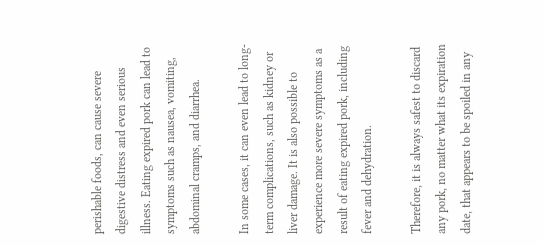perishable foods, can cause severe digestive distress and even serious illness. Eating expired pork can lead to symptoms such as nausea, vomiting, abdominal cramps, and diarrhea.

In some cases, it can even lead to long-term complications, such as kidney or liver damage. It is also possible to experience more severe symptoms as a result of eating expired pork, including fever and dehydration.

Therefore, it is always safest to discard any pork, no matter what its expiration date, that appears to be spoiled in any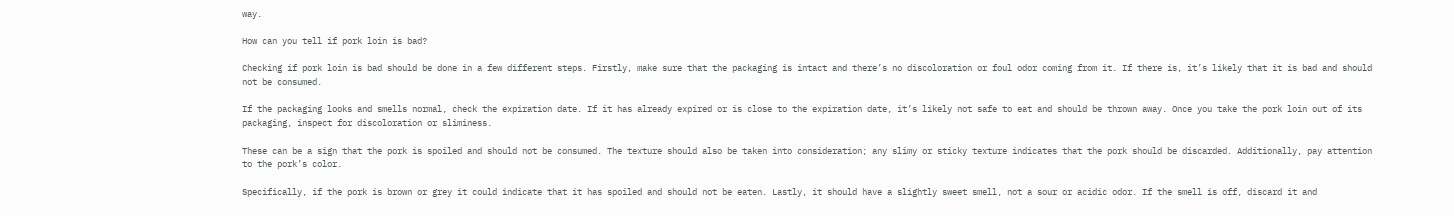way.

How can you tell if pork loin is bad?

Checking if pork loin is bad should be done in a few different steps. Firstly, make sure that the packaging is intact and there’s no discoloration or foul odor coming from it. If there is, it’s likely that it is bad and should not be consumed.

If the packaging looks and smells normal, check the expiration date. If it has already expired or is close to the expiration date, it’s likely not safe to eat and should be thrown away. Once you take the pork loin out of its packaging, inspect for discoloration or sliminess.

These can be a sign that the pork is spoiled and should not be consumed. The texture should also be taken into consideration; any slimy or sticky texture indicates that the pork should be discarded. Additionally, pay attention to the pork’s color.

Specifically, if the pork is brown or grey it could indicate that it has spoiled and should not be eaten. Lastly, it should have a slightly sweet smell, not a sour or acidic odor. If the smell is off, discard it and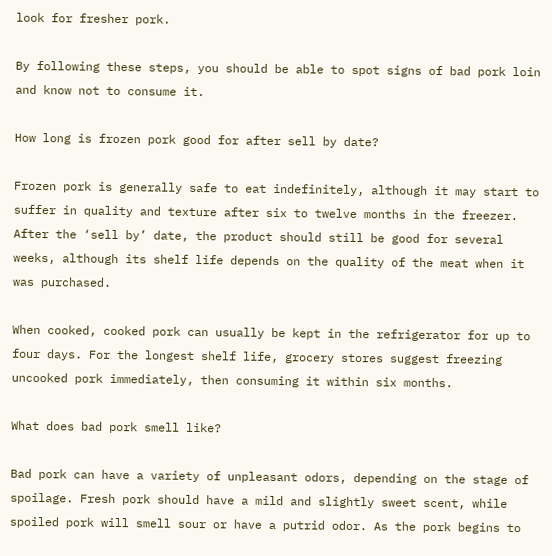look for fresher pork.

By following these steps, you should be able to spot signs of bad pork loin and know not to consume it.

How long is frozen pork good for after sell by date?

Frozen pork is generally safe to eat indefinitely, although it may start to suffer in quality and texture after six to twelve months in the freezer. After the ‘sell by’ date, the product should still be good for several weeks, although its shelf life depends on the quality of the meat when it was purchased.

When cooked, cooked pork can usually be kept in the refrigerator for up to four days. For the longest shelf life, grocery stores suggest freezing uncooked pork immediately, then consuming it within six months.

What does bad pork smell like?

Bad pork can have a variety of unpleasant odors, depending on the stage of spoilage. Fresh pork should have a mild and slightly sweet scent, while spoiled pork will smell sour or have a putrid odor. As the pork begins to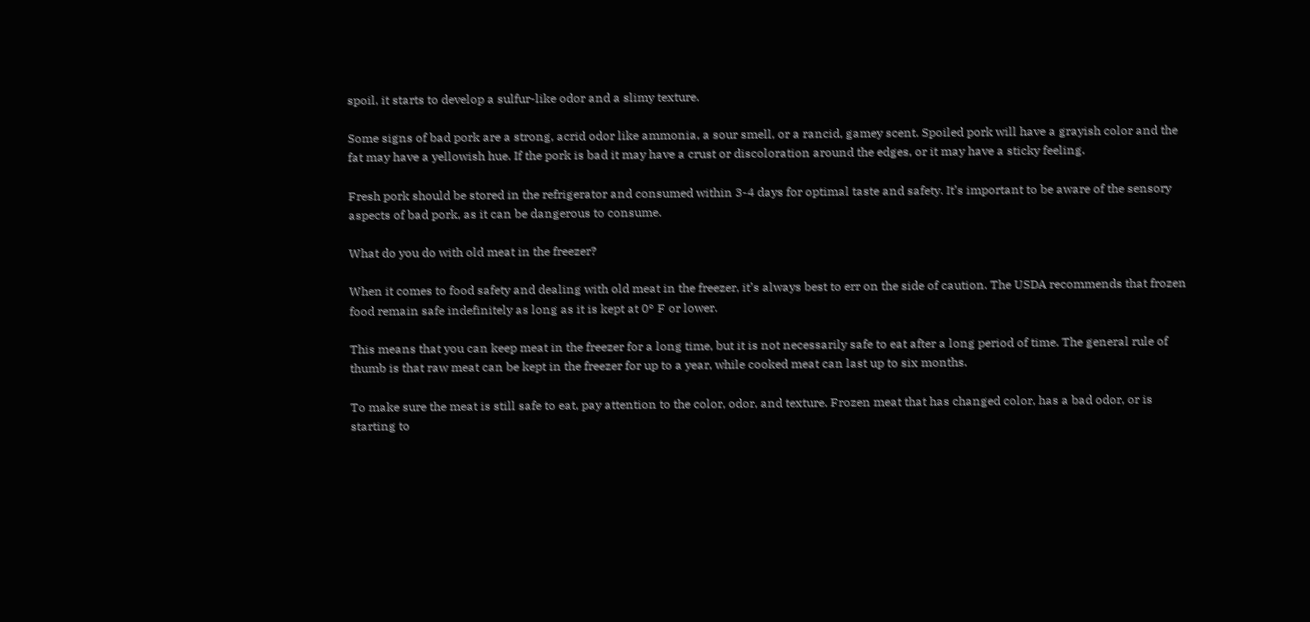spoil, it starts to develop a sulfur-like odor and a slimy texture.

Some signs of bad pork are a strong, acrid odor like ammonia, a sour smell, or a rancid, gamey scent. Spoiled pork will have a grayish color and the fat may have a yellowish hue. If the pork is bad it may have a crust or discoloration around the edges, or it may have a sticky feeling.

Fresh pork should be stored in the refrigerator and consumed within 3-4 days for optimal taste and safety. It’s important to be aware of the sensory aspects of bad pork, as it can be dangerous to consume.

What do you do with old meat in the freezer?

When it comes to food safety and dealing with old meat in the freezer, it’s always best to err on the side of caution. The USDA recommends that frozen food remain safe indefinitely as long as it is kept at 0° F or lower.

This means that you can keep meat in the freezer for a long time, but it is not necessarily safe to eat after a long period of time. The general rule of thumb is that raw meat can be kept in the freezer for up to a year, while cooked meat can last up to six months.

To make sure the meat is still safe to eat, pay attention to the color, odor, and texture. Frozen meat that has changed color, has a bad odor, or is starting to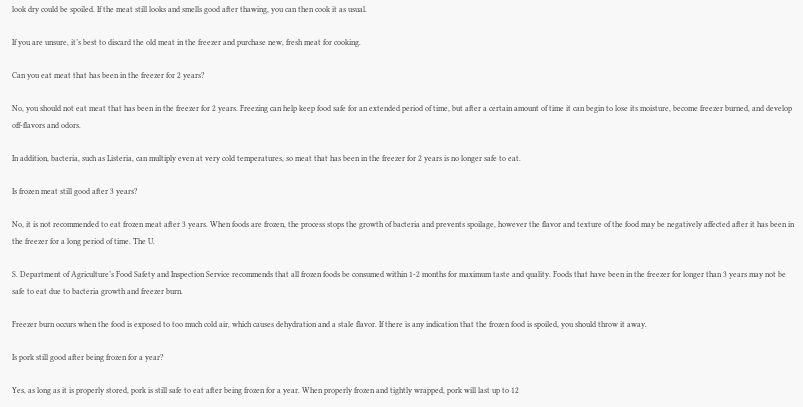look dry could be spoiled. If the meat still looks and smells good after thawing, you can then cook it as usual.

If you are unsure, it’s best to discard the old meat in the freezer and purchase new, fresh meat for cooking.

Can you eat meat that has been in the freezer for 2 years?

No, you should not eat meat that has been in the freezer for 2 years. Freezing can help keep food safe for an extended period of time, but after a certain amount of time it can begin to lose its moisture, become freezer burned, and develop off-flavors and odors.

In addition, bacteria, such as Listeria, can multiply even at very cold temperatures, so meat that has been in the freezer for 2 years is no longer safe to eat.

Is frozen meat still good after 3 years?

No, it is not recommended to eat frozen meat after 3 years. When foods are frozen, the process stops the growth of bacteria and prevents spoilage, however the flavor and texture of the food may be negatively affected after it has been in the freezer for a long period of time. The U.

S. Department of Agriculture’s Food Safety and Inspection Service recommends that all frozen foods be consumed within 1-2 months for maximum taste and quality. Foods that have been in the freezer for longer than 3 years may not be safe to eat due to bacteria growth and freezer burn.

Freezer burn occurs when the food is exposed to too much cold air, which causes dehydration and a stale flavor. If there is any indication that the frozen food is spoiled, you should throw it away.

Is pork still good after being frozen for a year?

Yes, as long as it is properly stored, pork is still safe to eat after being frozen for a year. When properly frozen and tightly wrapped, pork will last up to 12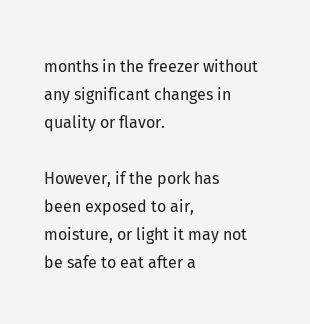months in the freezer without any significant changes in quality or flavor.

However, if the pork has been exposed to air, moisture, or light it may not be safe to eat after a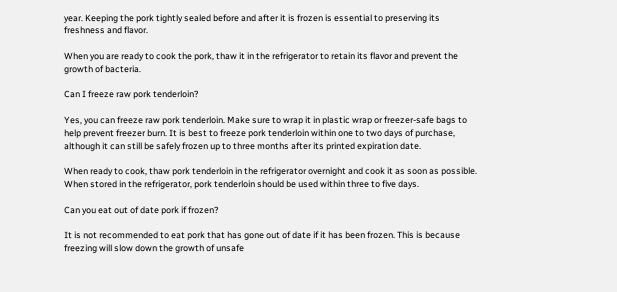year. Keeping the pork tightly sealed before and after it is frozen is essential to preserving its freshness and flavor.

When you are ready to cook the pork, thaw it in the refrigerator to retain its flavor and prevent the growth of bacteria.

Can I freeze raw pork tenderloin?

Yes, you can freeze raw pork tenderloin. Make sure to wrap it in plastic wrap or freezer-safe bags to help prevent freezer burn. It is best to freeze pork tenderloin within one to two days of purchase, although it can still be safely frozen up to three months after its printed expiration date.

When ready to cook, thaw pork tenderloin in the refrigerator overnight and cook it as soon as possible. When stored in the refrigerator, pork tenderloin should be used within three to five days.

Can you eat out of date pork if frozen?

It is not recommended to eat pork that has gone out of date if it has been frozen. This is because freezing will slow down the growth of unsafe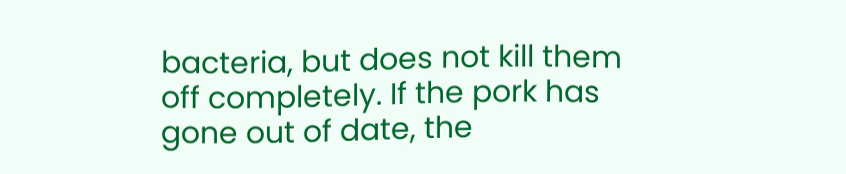bacteria, but does not kill them off completely. If the pork has gone out of date, the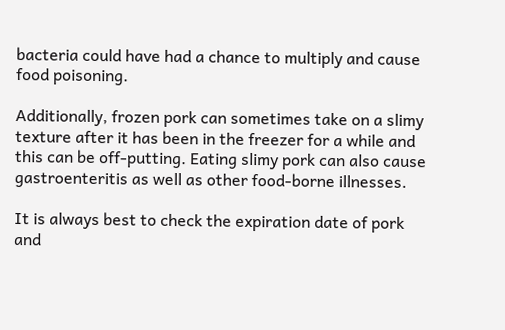bacteria could have had a chance to multiply and cause food poisoning.

Additionally, frozen pork can sometimes take on a slimy texture after it has been in the freezer for a while and this can be off-putting. Eating slimy pork can also cause gastroenteritis as well as other food-borne illnesses.

It is always best to check the expiration date of pork and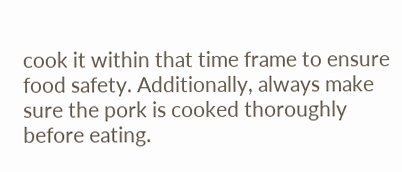cook it within that time frame to ensure food safety. Additionally, always make sure the pork is cooked thoroughly before eating.